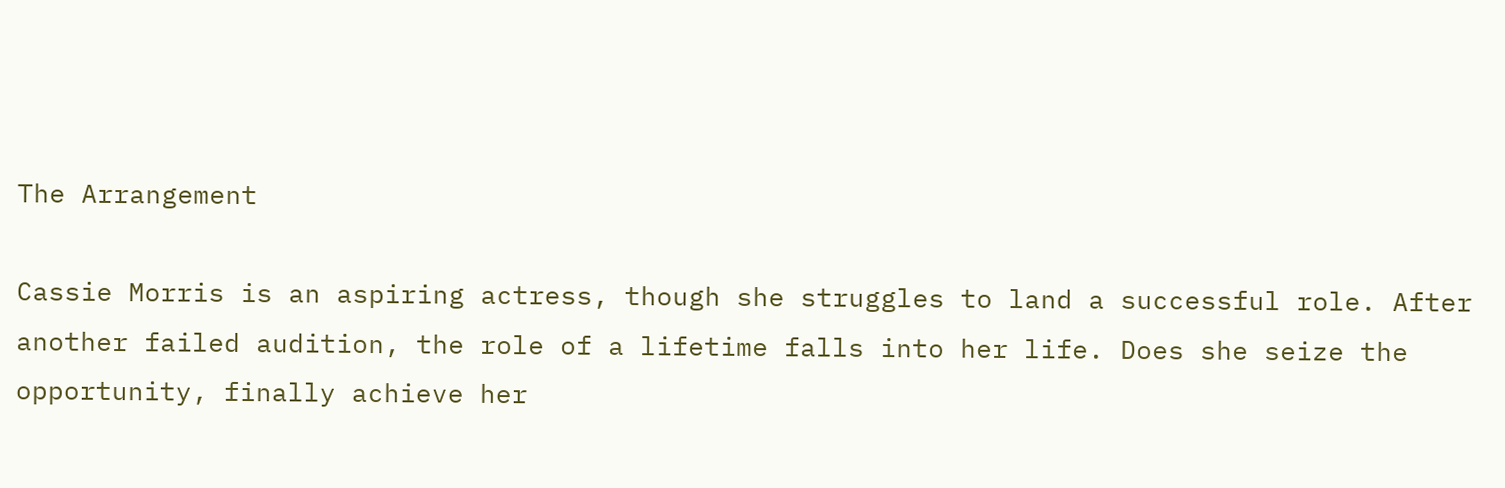The Arrangement

Cassie Morris is an aspiring actress, though she struggles to land a successful role. After another failed audition, the role of a lifetime falls into her life. Does she seize the opportunity, finally achieve her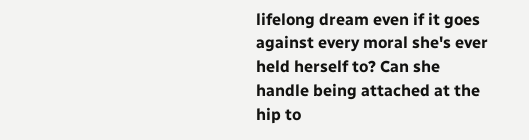lifelong dream even if it goes against every moral she's ever held herself to? Can she handle being attached at the hip to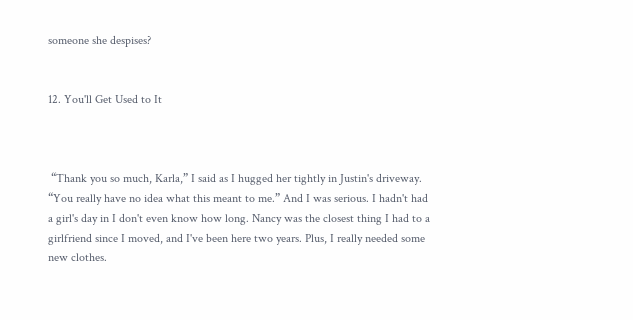someone she despises?


12. You'll Get Used to It



 “Thank you so much, Karla,” I said as I hugged her tightly in Justin's driveway. “You really have no idea what this meant to me.” And I was serious. I hadn't had a girl's day in I don't even know how long. Nancy was the closest thing I had to a girlfriend since I moved, and I've been here two years. Plus, I really needed some new clothes.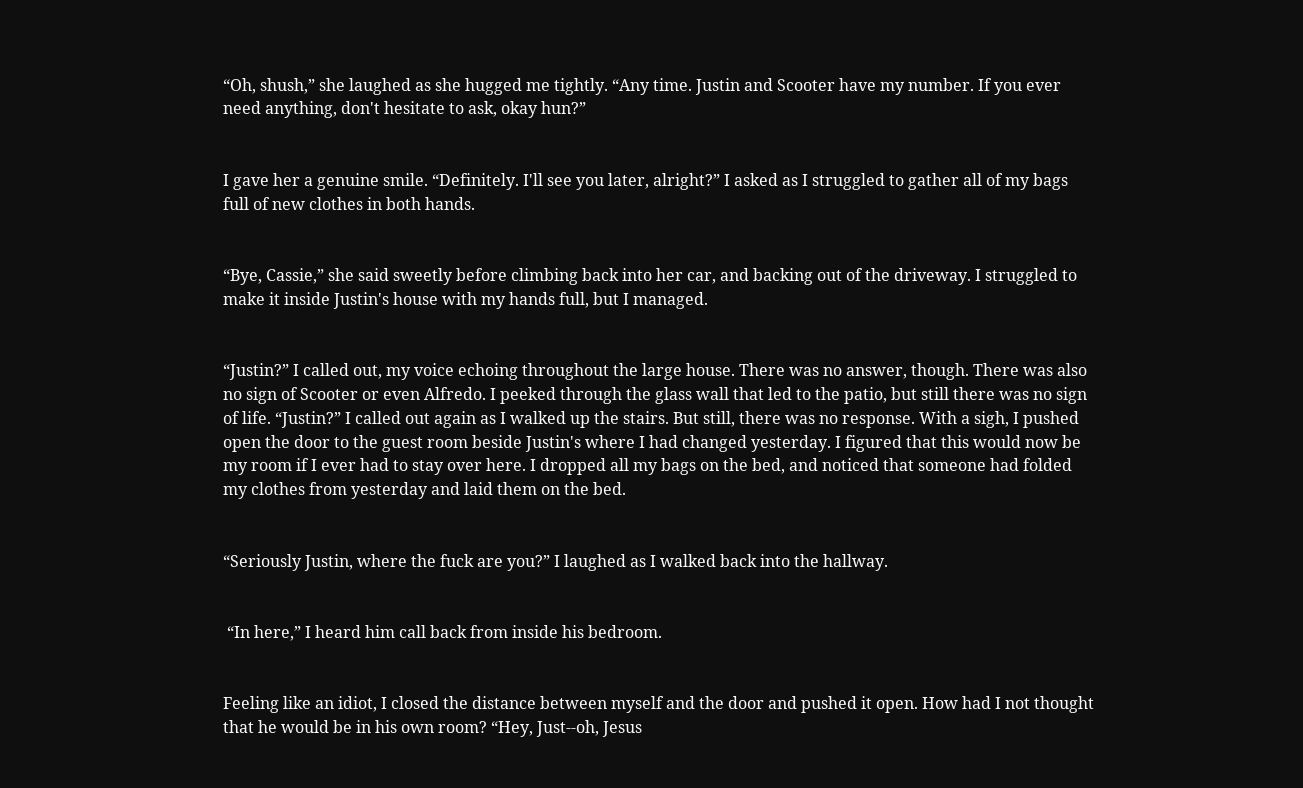“Oh, shush,” she laughed as she hugged me tightly. “Any time. Justin and Scooter have my number. If you ever need anything, don't hesitate to ask, okay hun?”


I gave her a genuine smile. “Definitely. I'll see you later, alright?” I asked as I struggled to gather all of my bags full of new clothes in both hands.


“Bye, Cassie,” she said sweetly before climbing back into her car, and backing out of the driveway. I struggled to make it inside Justin's house with my hands full, but I managed.


“Justin?” I called out, my voice echoing throughout the large house. There was no answer, though. There was also no sign of Scooter or even Alfredo. I peeked through the glass wall that led to the patio, but still there was no sign of life. “Justin?” I called out again as I walked up the stairs. But still, there was no response. With a sigh, I pushed open the door to the guest room beside Justin's where I had changed yesterday. I figured that this would now be my room if I ever had to stay over here. I dropped all my bags on the bed, and noticed that someone had folded my clothes from yesterday and laid them on the bed.


“Seriously Justin, where the fuck are you?” I laughed as I walked back into the hallway.


 “In here,” I heard him call back from inside his bedroom.


Feeling like an idiot, I closed the distance between myself and the door and pushed it open. How had I not thought that he would be in his own room? “Hey, Just--oh, Jesus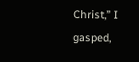Christ,” I gasped,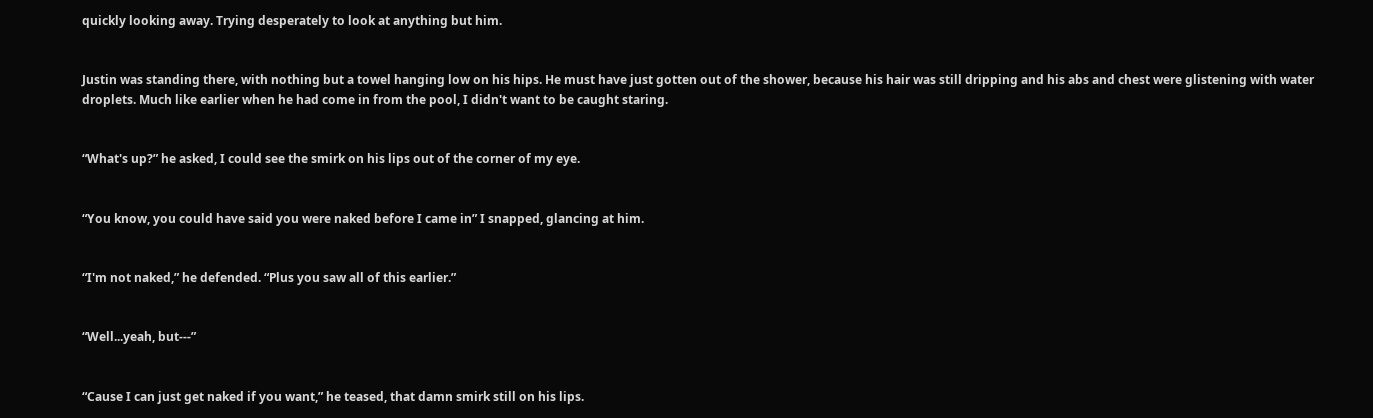quickly looking away. Trying desperately to look at anything but him.


Justin was standing there, with nothing but a towel hanging low on his hips. He must have just gotten out of the shower, because his hair was still dripping and his abs and chest were glistening with water droplets. Much like earlier when he had come in from the pool, I didn't want to be caught staring.


“What's up?” he asked, I could see the smirk on his lips out of the corner of my eye.


“You know, you could have said you were naked before I came in” I snapped, glancing at him.


“I'm not naked,” he defended. “Plus you saw all of this earlier.”


“Well...yeah, but---”


“Cause I can just get naked if you want,” he teased, that damn smirk still on his lips.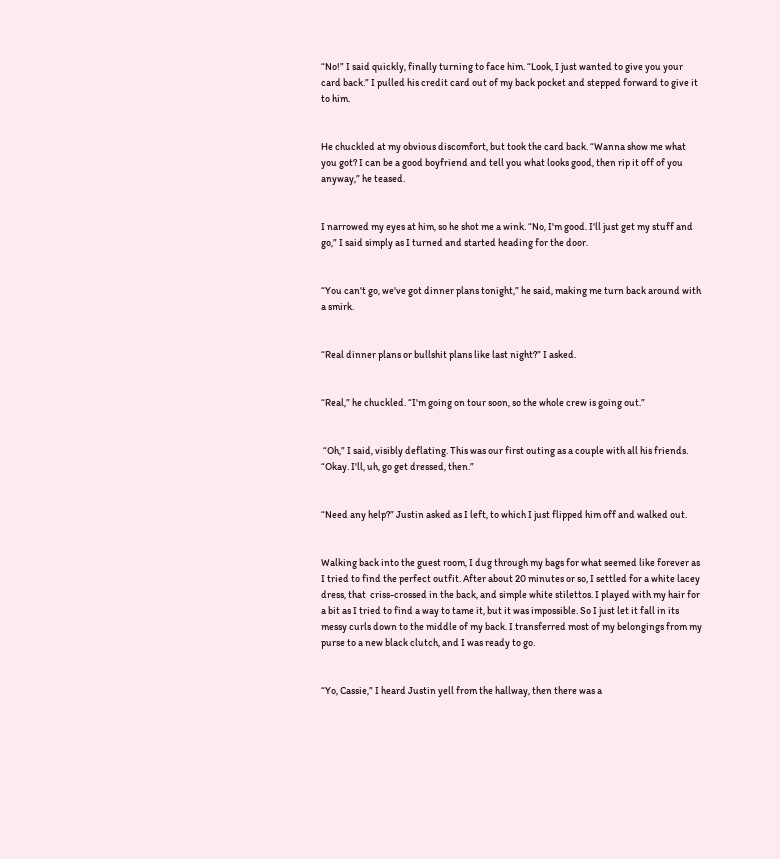“No!” I said quickly, finally turning to face him. “Look, I just wanted to give you your card back.” I pulled his credit card out of my back pocket and stepped forward to give it to him.


He chuckled at my obvious discomfort, but took the card back. “Wanna show me what you got? I can be a good boyfriend and tell you what looks good, then rip it off of you anyway,” he teased.


I narrowed my eyes at him, so he shot me a wink. “No, I'm good. I'll just get my stuff and go,” I said simply as I turned and started heading for the door.


“You can't go, we've got dinner plans tonight,” he said, making me turn back around with a smirk.


“Real dinner plans or bullshit plans like last night?” I asked.


“Real,” he chuckled. “I'm going on tour soon, so the whole crew is going out.”


 “Oh,” I said, visibly deflating. This was our first outing as a couple with all his friends. “Okay. I'll, uh, go get dressed, then.”


“Need any help?” Justin asked as I left, to which I just flipped him off and walked out.


Walking back into the guest room, I dug through my bags for what seemed like forever as I tried to find the perfect outfit. After about 20 minutes or so, I settled for a white lacey dress, that  criss-crossed in the back, and simple white stilettos. I played with my hair for a bit as I tried to find a way to tame it, but it was impossible. So I just let it fall in its messy curls down to the middle of my back. I transferred most of my belongings from my purse to a new black clutch, and I was ready to go.


“Yo, Cassie,” I heard Justin yell from the hallway, then there was a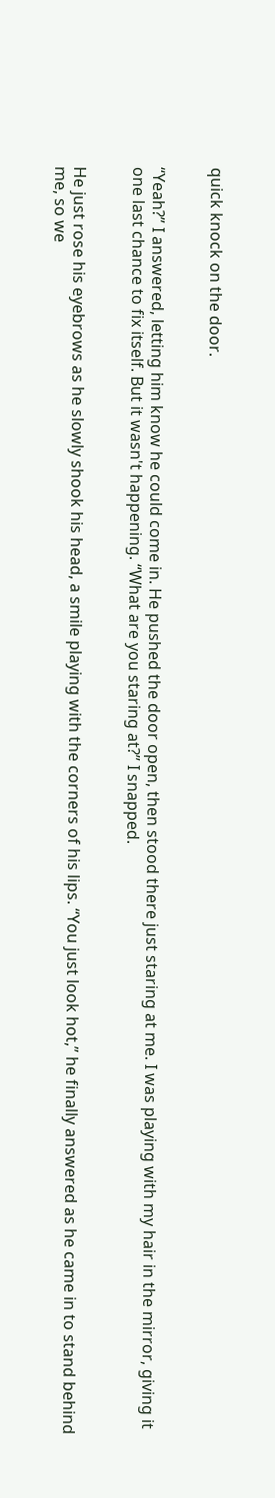quick knock on the door.


“Yeah?” I answered, letting him know he could come in. He pushed the door open, then stood there just staring at me. I was playing with my hair in the mirror, giving it one last chance to fix itself. But it wasn't happening. “What are you staring at?” I snapped.


He just rose his eyebrows as he slowly shook his head, a smile playing with the corners of his lips. “You just look hot,” he finally answered as he came in to stand behind me, so we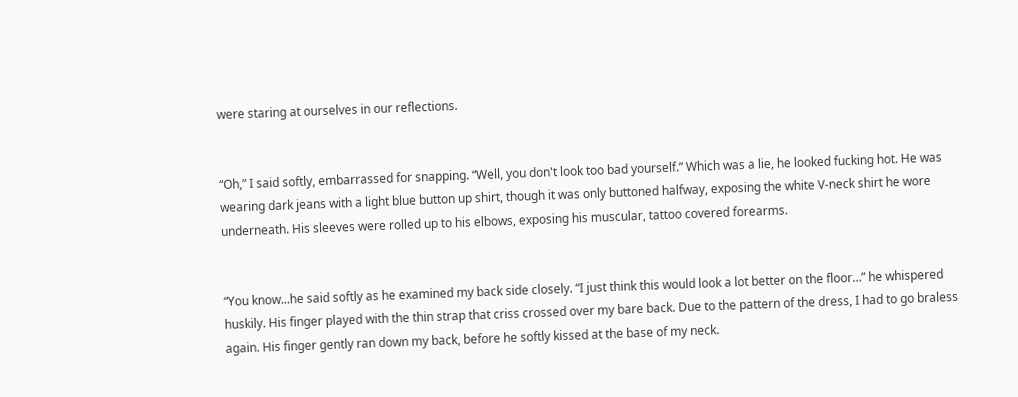were staring at ourselves in our reflections.


“Oh,” I said softly, embarrassed for snapping. “Well, you don't look too bad yourself.” Which was a lie, he looked fucking hot. He was wearing dark jeans with a light blue button up shirt, though it was only buttoned halfway, exposing the white V-neck shirt he wore underneath. His sleeves were rolled up to his elbows, exposing his muscular, tattoo covered forearms.


“You know...he said softly as he examined my back side closely. “I just think this would look a lot better on the floor…” he whispered huskily. His finger played with the thin strap that criss crossed over my bare back. Due to the pattern of the dress, I had to go braless again. His finger gently ran down my back, before he softly kissed at the base of my neck.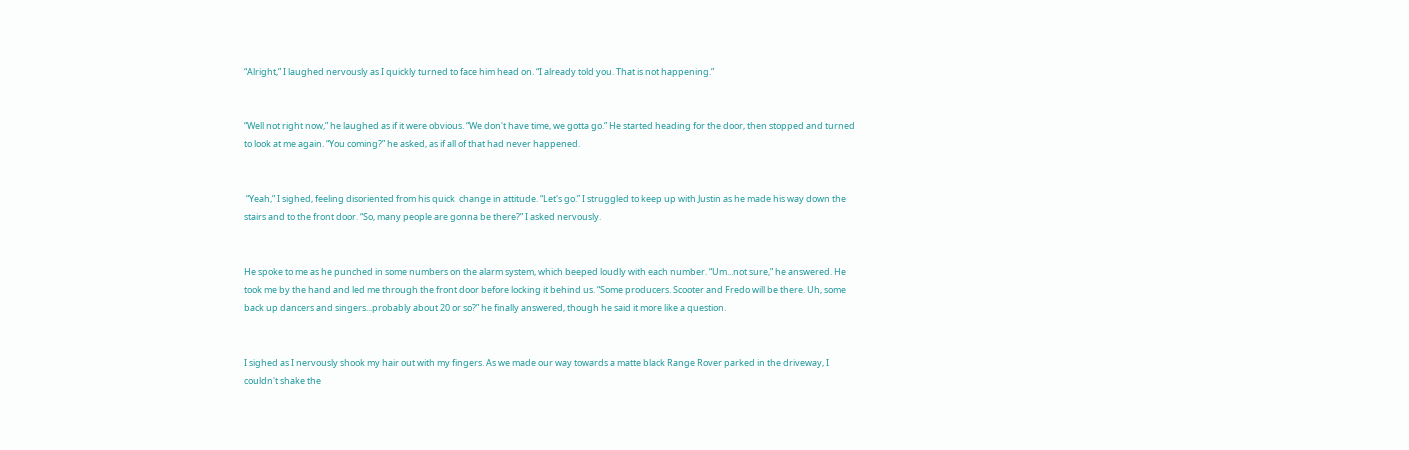“Alright,” I laughed nervously as I quickly turned to face him head on. “I already told you. That is not happening.”


“Well not right now,” he laughed as if it were obvious. “We don't have time, we gotta go.” He started heading for the door, then stopped and turned to look at me again. “You coming?” he asked, as if all of that had never happened.


 “Yeah,” I sighed, feeling disoriented from his quick  change in attitude. “Let's go.” I struggled to keep up with Justin as he made his way down the stairs and to the front door. “So, many people are gonna be there?” I asked nervously.


He spoke to me as he punched in some numbers on the alarm system, which beeped loudly with each number. “Um...not sure,” he answered. He took me by the hand and led me through the front door before locking it behind us. “Some producers. Scooter and Fredo will be there. Uh, some back up dancers and singers...probably about 20 or so?” he finally answered, though he said it more like a question.


I sighed as I nervously shook my hair out with my fingers. As we made our way towards a matte black Range Rover parked in the driveway, I couldn't shake the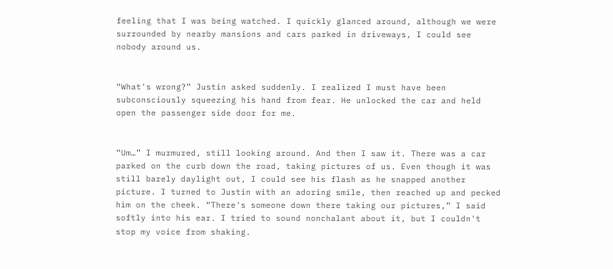feeling that I was being watched. I quickly glanced around, although we were surrounded by nearby mansions and cars parked in driveways, I could see nobody around us.


“What's wrong?” Justin asked suddenly. I realized I must have been subconsciously squeezing his hand from fear. He unlocked the car and held open the passenger side door for me.


“Um…” I murmured, still looking around. And then I saw it. There was a car parked on the curb down the road, taking pictures of us. Even though it was still barely daylight out, I could see his flash as he snapped another picture. I turned to Justin with an adoring smile, then reached up and pecked him on the cheek. “There's someone down there taking our pictures,” I said softly into his ear. I tried to sound nonchalant about it, but I couldn't stop my voice from shaking.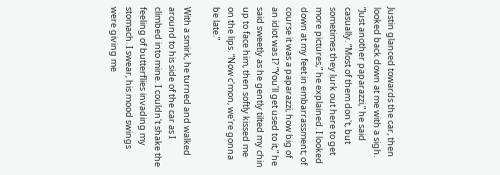Justin glanced towards the car, then looked back down at me with a sigh. “Just another paparazzi,” he said casually. “Most of them don't, but sometimes they lurk out here to get more pictures,” he explained. I looked down at my feet in embarrassment; of course it was a paparazzi, how big of an idiot was I? “You'll get used to it,” he said sweetly as he gently tilted my chin up to face him, then softly kissed me on the lips. “Now c'mon, we're gonna be late.”

With a smirk, he turned and walked around to his side of the car as I climbed into mine. I couldn't shake the feeling of butterflies invading my stomach. I swear, his mood swings were giving me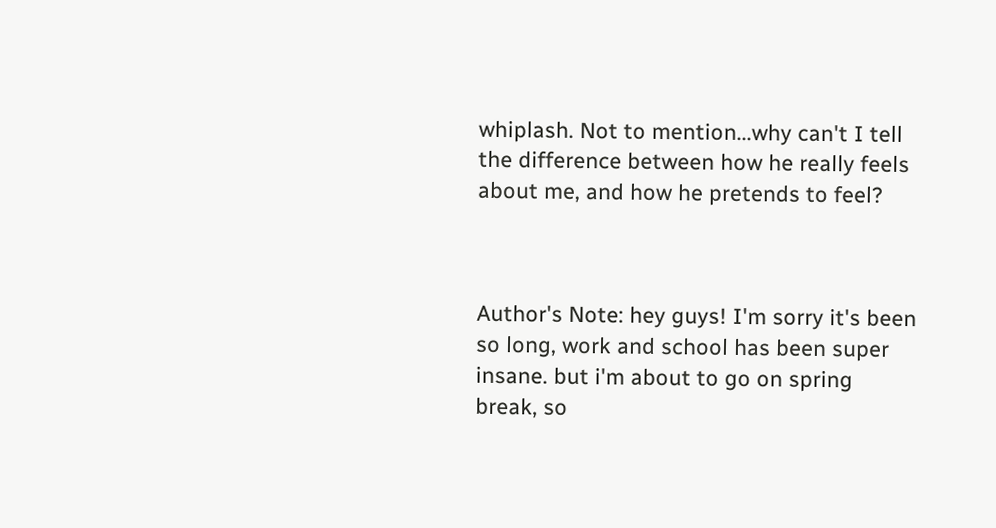whiplash. Not to mention...why can't I tell the difference between how he really feels about me, and how he pretends to feel?



Author's Note: hey guys! I'm sorry it's been so long, work and school has been super insane. but i'm about to go on spring break, so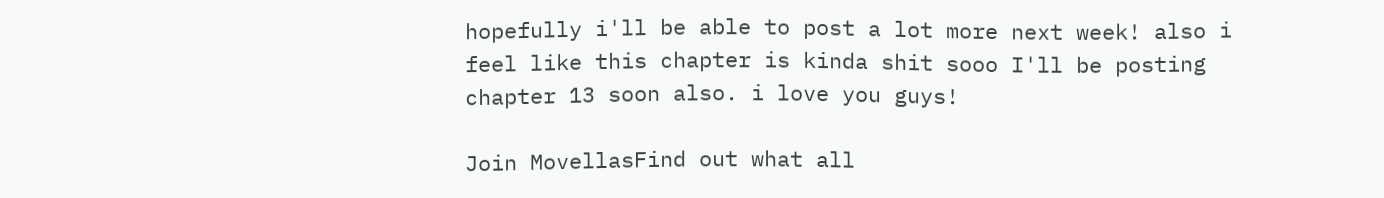hopefully i'll be able to post a lot more next week! also i feel like this chapter is kinda shit sooo I'll be posting chapter 13 soon also. i love you guys!

Join MovellasFind out what all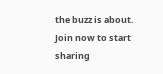the buzz is about. Join now to start sharing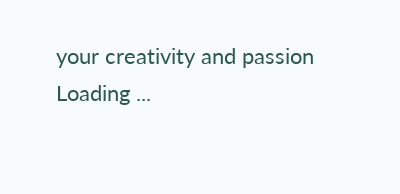your creativity and passion
Loading ...